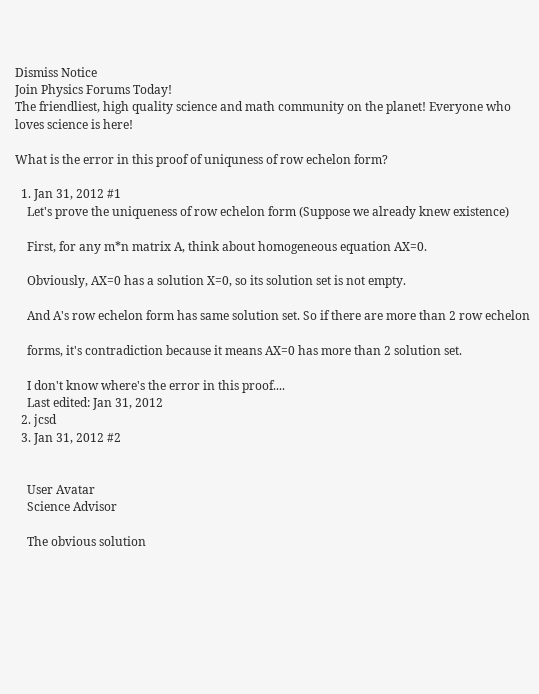Dismiss Notice
Join Physics Forums Today!
The friendliest, high quality science and math community on the planet! Everyone who loves science is here!

What is the error in this proof of uniquness of row echelon form?

  1. Jan 31, 2012 #1
    Let's prove the uniqueness of row echelon form (Suppose we already knew existence)

    First, for any m*n matrix A, think about homogeneous equation AX=0.

    Obviously, AX=0 has a solution X=0, so its solution set is not empty.

    And A's row echelon form has same solution set. So if there are more than 2 row echelon

    forms, it's contradiction because it means AX=0 has more than 2 solution set.

    I don't know where's the error in this proof....
    Last edited: Jan 31, 2012
  2. jcsd
  3. Jan 31, 2012 #2


    User Avatar
    Science Advisor

    The obvious solution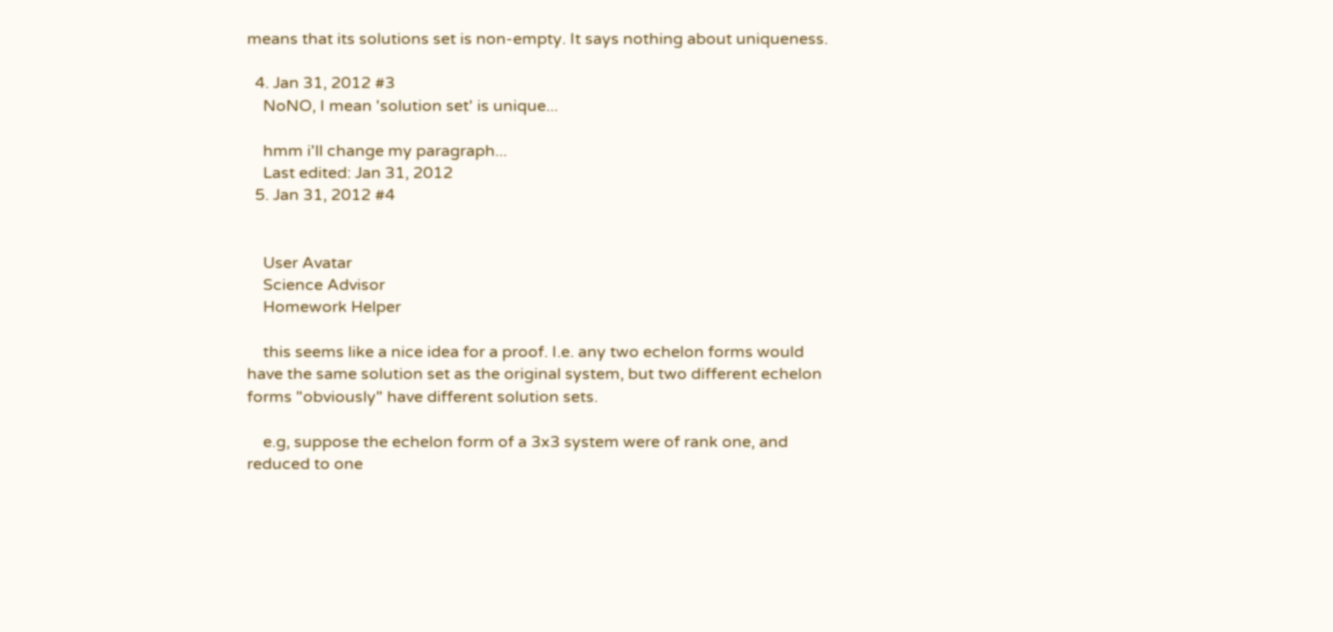means that its solutions set is non-empty. It says nothing about uniqueness.

  4. Jan 31, 2012 #3
    NoNO, I mean 'solution set' is unique...

    hmm i'll change my paragraph...
    Last edited: Jan 31, 2012
  5. Jan 31, 2012 #4


    User Avatar
    Science Advisor
    Homework Helper

    this seems like a nice idea for a proof. I.e. any two echelon forms would have the same solution set as the original system, but two different echelon forms "obviously" have different solution sets.

    e.g, suppose the echelon form of a 3x3 system were of rank one, and reduced to one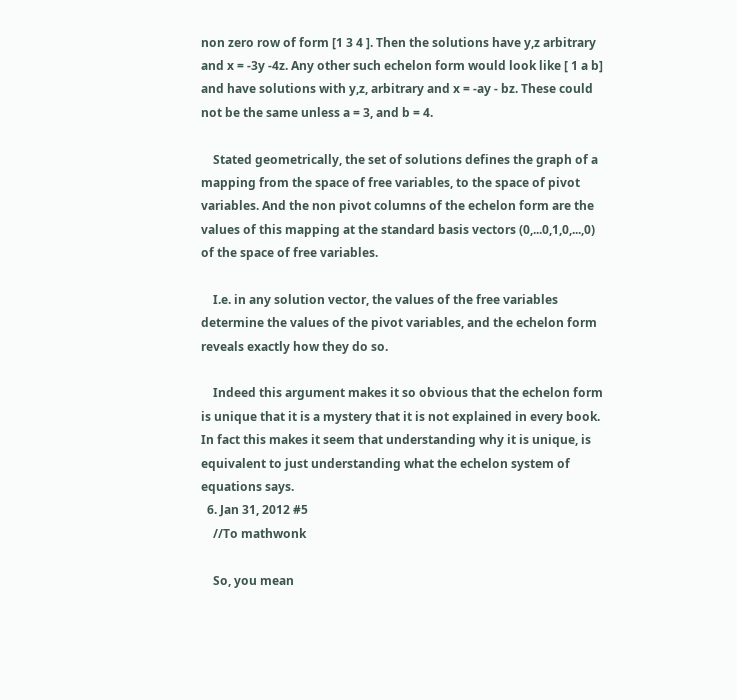non zero row of form [1 3 4 ]. Then the solutions have y,z arbitrary and x = -3y -4z. Any other such echelon form would look like [ 1 a b] and have solutions with y,z, arbitrary and x = -ay - bz. These could not be the same unless a = 3, and b = 4.

    Stated geometrically, the set of solutions defines the graph of a mapping from the space of free variables, to the space of pivot variables. And the non pivot columns of the echelon form are the values of this mapping at the standard basis vectors (0,...0,1,0,...,0) of the space of free variables.

    I.e. in any solution vector, the values of the free variables determine the values of the pivot variables, and the echelon form reveals exactly how they do so.

    Indeed this argument makes it so obvious that the echelon form is unique that it is a mystery that it is not explained in every book. In fact this makes it seem that understanding why it is unique, is equivalent to just understanding what the echelon system of equations says.
  6. Jan 31, 2012 #5
    //To mathwonk

    So, you mean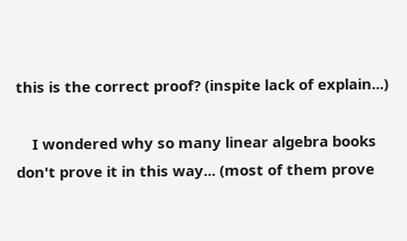this is the correct proof? (inspite lack of explain...)

    I wondered why so many linear algebra books don't prove it in this way... (most of them prove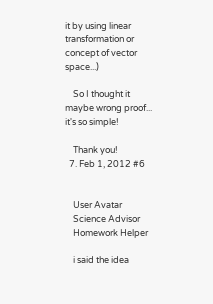it by using linear transformation or concept of vector space...)

    So I thought it maybe wrong proof... it's so simple!

    Thank you!
  7. Feb 1, 2012 #6


    User Avatar
    Science Advisor
    Homework Helper

    i said the idea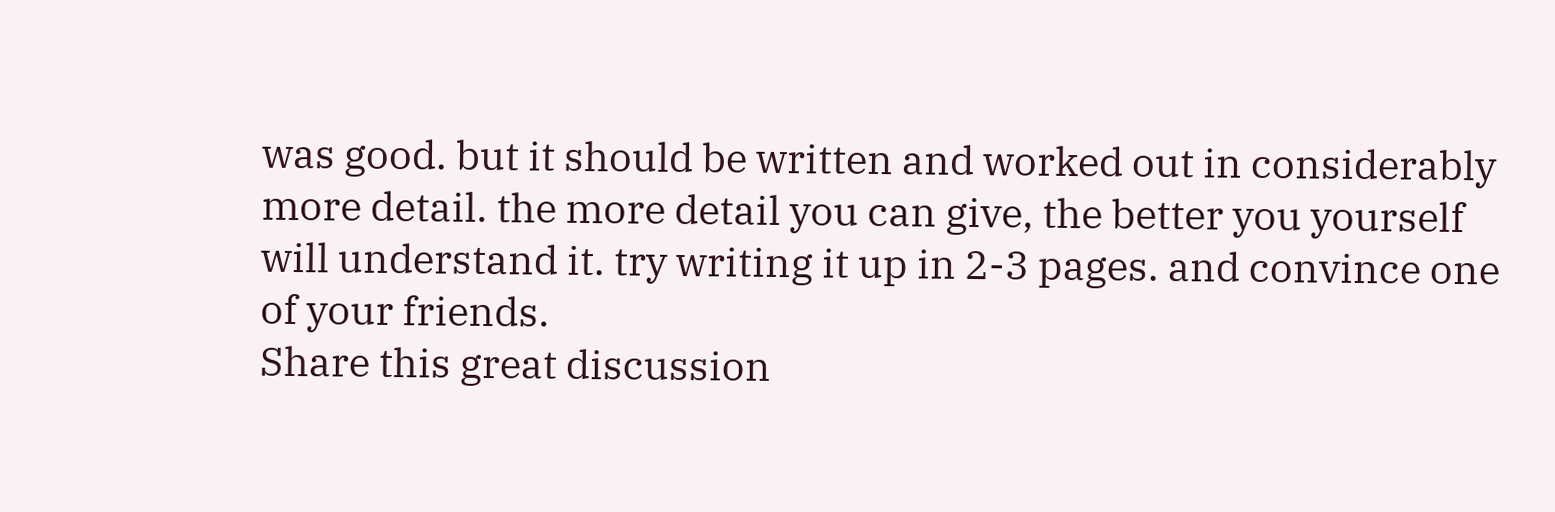was good. but it should be written and worked out in considerably more detail. the more detail you can give, the better you yourself will understand it. try writing it up in 2-3 pages. and convince one of your friends.
Share this great discussion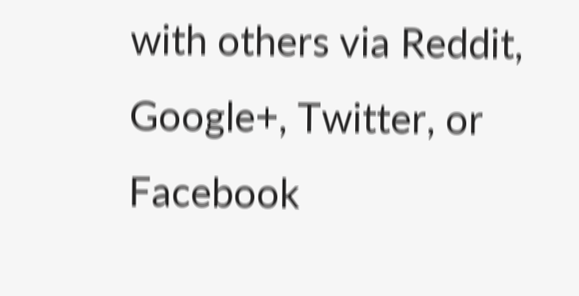with others via Reddit, Google+, Twitter, or Facebook